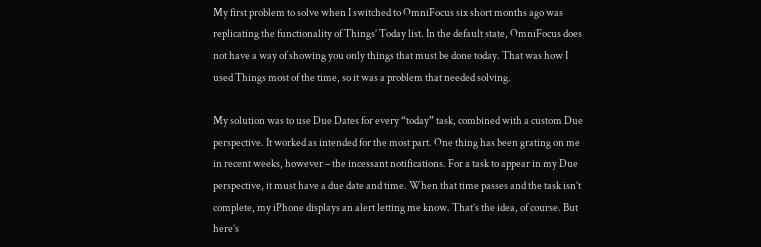My first problem to solve when I switched to OmniFocus six short months ago was replicating the functionality of Things’ Today list. In the default state, OmniFocus does not have a way of showing you only things that must be done today. That was how I used Things most of the time, so it was a problem that needed solving.

My solution was to use Due Dates for every “today” task, combined with a custom Due perspective. It worked as intended for the most part. One thing has been grating on me in recent weeks, however – the incessant notifications. For a task to appear in my Due perspective, it must have a due date and time. When that time passes and the task isn’t complete, my iPhone displays an alert letting me know. That’s the idea, of course. But here’s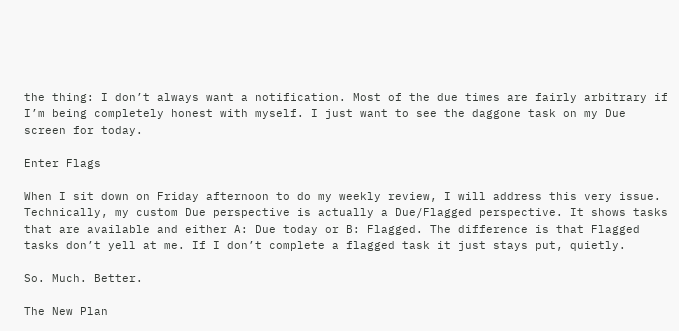the thing: I don’t always want a notification. Most of the due times are fairly arbitrary if I’m being completely honest with myself. I just want to see the daggone task on my Due screen for today.

Enter Flags

When I sit down on Friday afternoon to do my weekly review, I will address this very issue. Technically, my custom Due perspective is actually a Due/Flagged perspective. It shows tasks that are available and either A: Due today or B: Flagged. The difference is that Flagged tasks don’t yell at me. If I don’t complete a flagged task it just stays put, quietly.

So. Much. Better.

The New Plan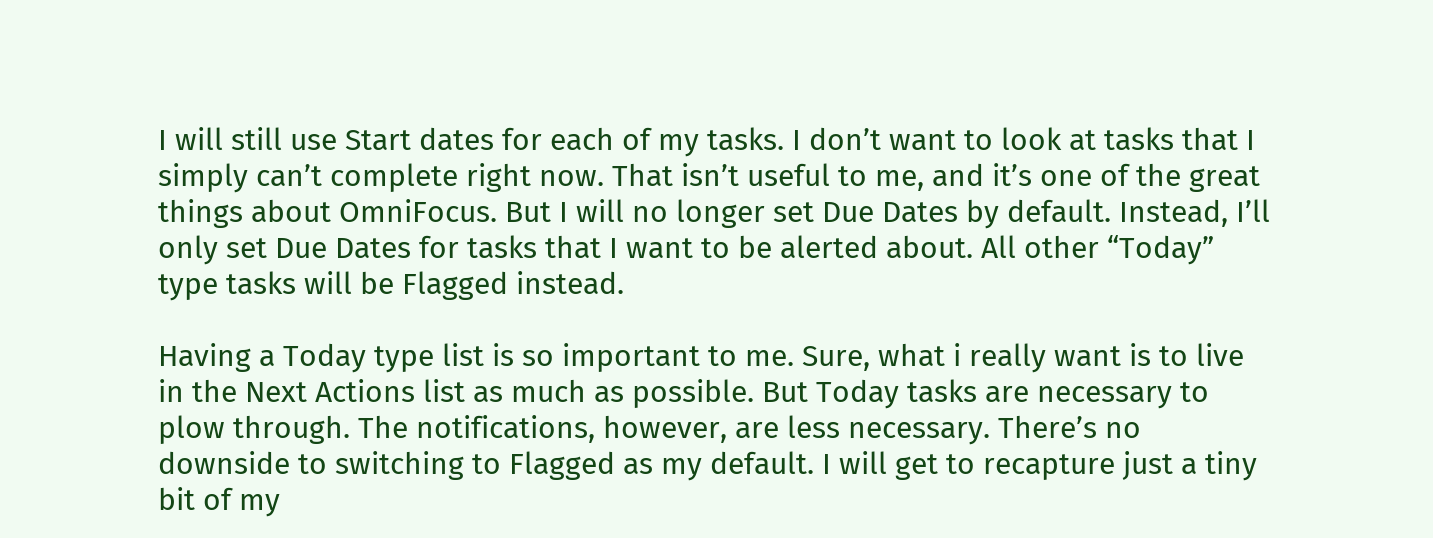I will still use Start dates for each of my tasks. I don’t want to look at tasks that I simply can’t complete right now. That isn’t useful to me, and it’s one of the great things about OmniFocus. But I will no longer set Due Dates by default. Instead, I’ll only set Due Dates for tasks that I want to be alerted about. All other “Today” type tasks will be Flagged instead.

Having a Today type list is so important to me. Sure, what i really want is to live in the Next Actions list as much as possible. But Today tasks are necessary to plow through. The notifications, however, are less necessary. There’s no downside to switching to Flagged as my default. I will get to recapture just a tiny bit of my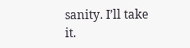sanity. I’ll take it.